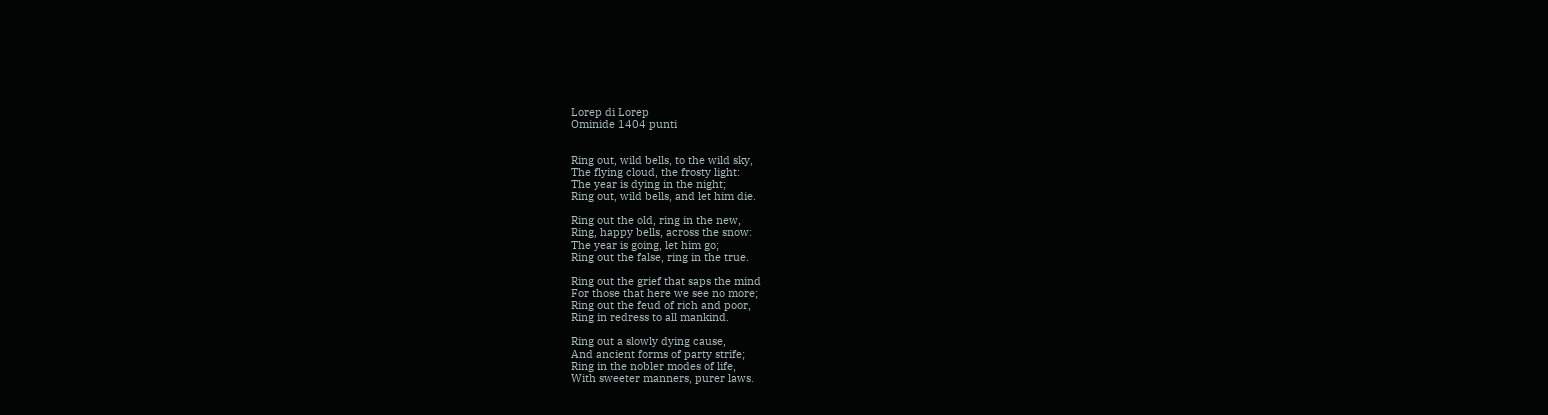Lorep di Lorep
Ominide 1404 punti


Ring out, wild bells, to the wild sky,
The flying cloud, the frosty light:
The year is dying in the night;
Ring out, wild bells, and let him die.

Ring out the old, ring in the new,
Ring, happy bells, across the snow:
The year is going, let him go;
Ring out the false, ring in the true.

Ring out the grief that saps the mind
For those that here we see no more;
Ring out the feud of rich and poor,
Ring in redress to all mankind.

Ring out a slowly dying cause,
And ancient forms of party strife;
Ring in the nobler modes of life,
With sweeter manners, purer laws.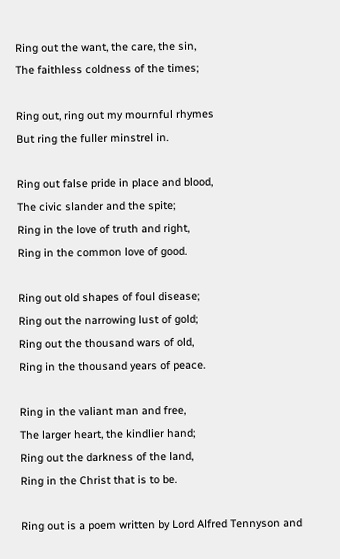Ring out the want, the care, the sin,
The faithless coldness of the times;

Ring out, ring out my mournful rhymes
But ring the fuller minstrel in.

Ring out false pride in place and blood,
The civic slander and the spite;
Ring in the love of truth and right,
Ring in the common love of good.

Ring out old shapes of foul disease;
Ring out the narrowing lust of gold;
Ring out the thousand wars of old,
Ring in the thousand years of peace.

Ring in the valiant man and free,
The larger heart, the kindlier hand;
Ring out the darkness of the land,
Ring in the Christ that is to be.

Ring out is a poem written by Lord Alfred Tennyson and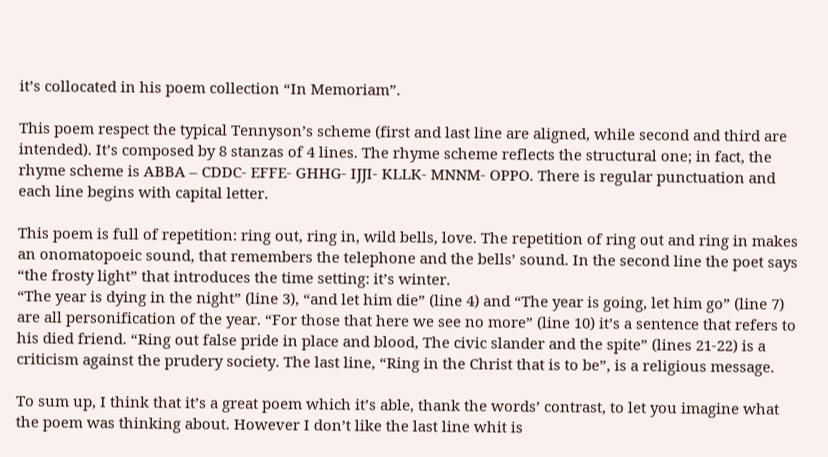it’s collocated in his poem collection “In Memoriam”.

This poem respect the typical Tennyson’s scheme (first and last line are aligned, while second and third are intended). It’s composed by 8 stanzas of 4 lines. The rhyme scheme reflects the structural one; in fact, the rhyme scheme is ABBA – CDDC- EFFE- GHHG- IJJI- KLLK- MNNM- OPPO. There is regular punctuation and each line begins with capital letter.

This poem is full of repetition: ring out, ring in, wild bells, love. The repetition of ring out and ring in makes an onomatopoeic sound, that remembers the telephone and the bells’ sound. In the second line the poet says “the frosty light” that introduces the time setting: it’s winter.
“The year is dying in the night” (line 3), “and let him die” (line 4) and “The year is going, let him go” (line 7) are all personification of the year. “For those that here we see no more” (line 10) it’s a sentence that refers to his died friend. “Ring out false pride in place and blood, The civic slander and the spite” (lines 21-22) is a criticism against the prudery society. The last line, “Ring in the Christ that is to be”, is a religious message.

To sum up, I think that it’s a great poem which it’s able, thank the words’ contrast, to let you imagine what the poem was thinking about. However I don’t like the last line whit is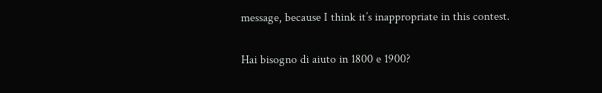message, because I think it’s inappropriate in this contest.

Hai bisogno di aiuto in 1800 e 1900?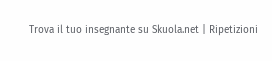Trova il tuo insegnante su Skuola.net | Ripetizioni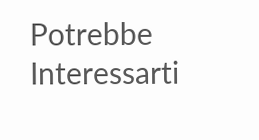Potrebbe Interessarti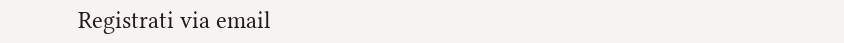Registrati via email